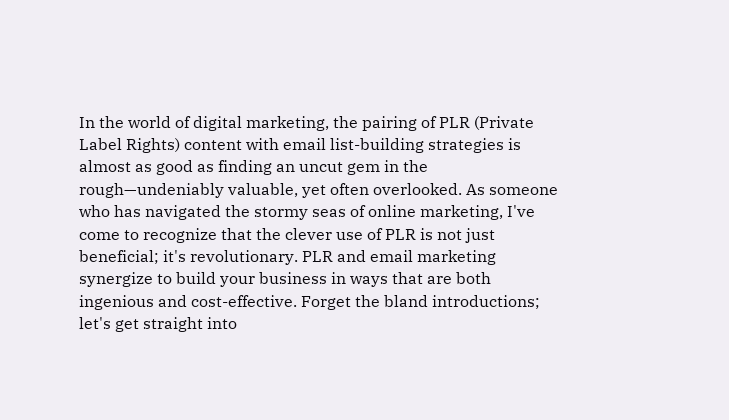In the world of digital marketing, the pairing of PLR (Private Label Rights) content with email list-building strategies is almost as good as finding an uncut gem in the rough—undeniably valuable, yet often overlooked. As someone who has navigated the stormy seas of online marketing, I've come to recognize that the clever use of PLR is not just beneficial; it's revolutionary. PLR and email marketing synergize to build your business in ways that are both ingenious and cost-effective. Forget the bland introductions; let's get straight into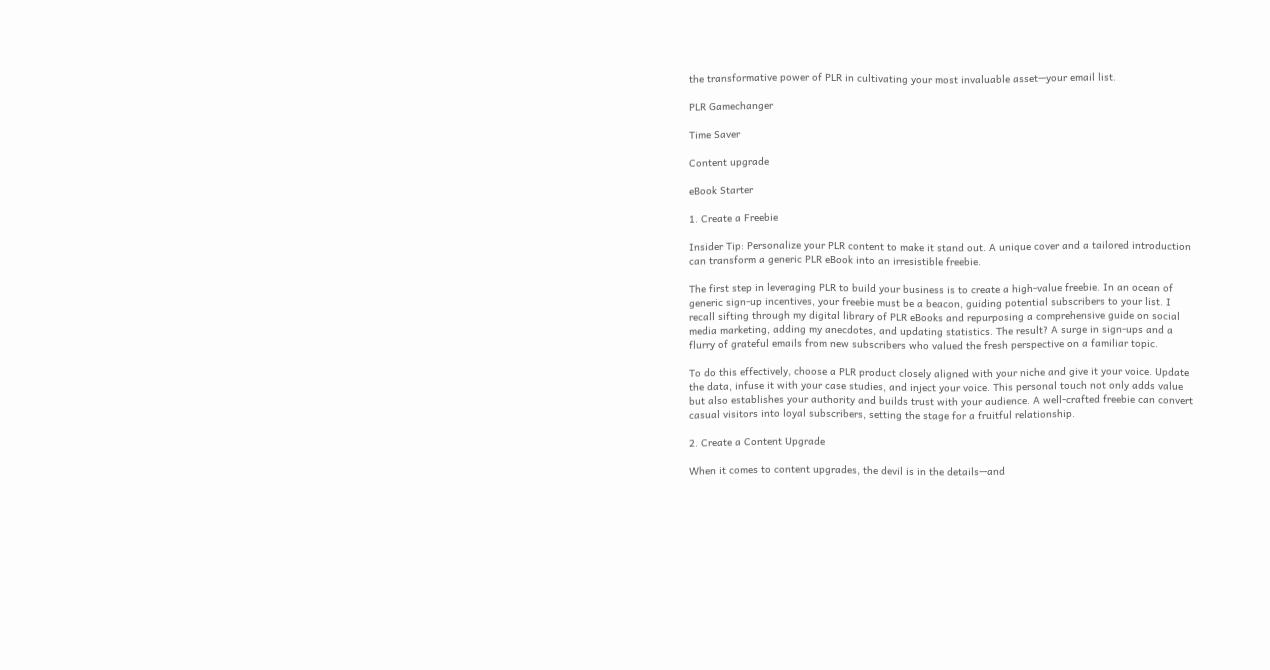the transformative power of PLR in cultivating your most invaluable asset—your email list.

PLR Gamechanger

Time Saver

Content upgrade

eBook Starter

1. Create a Freebie

Insider Tip: Personalize your PLR content to make it stand out. A unique cover and a tailored introduction can transform a generic PLR eBook into an irresistible freebie.

The first step in leveraging PLR to build your business is to create a high-value freebie. In an ocean of generic sign-up incentives, your freebie must be a beacon, guiding potential subscribers to your list. I recall sifting through my digital library of PLR eBooks and repurposing a comprehensive guide on social media marketing, adding my anecdotes, and updating statistics. The result? A surge in sign-ups and a flurry of grateful emails from new subscribers who valued the fresh perspective on a familiar topic.

To do this effectively, choose a PLR product closely aligned with your niche and give it your voice. Update the data, infuse it with your case studies, and inject your voice. This personal touch not only adds value but also establishes your authority and builds trust with your audience. A well-crafted freebie can convert casual visitors into loyal subscribers, setting the stage for a fruitful relationship.

2. Create a Content Upgrade

When it comes to content upgrades, the devil is in the details—and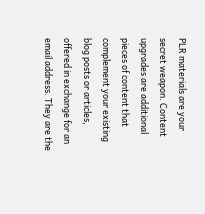PLR materials are your secret weapon. Content upgrades are additional pieces of content that complement your existing blog posts or articles, offered in exchange for an email address. They are the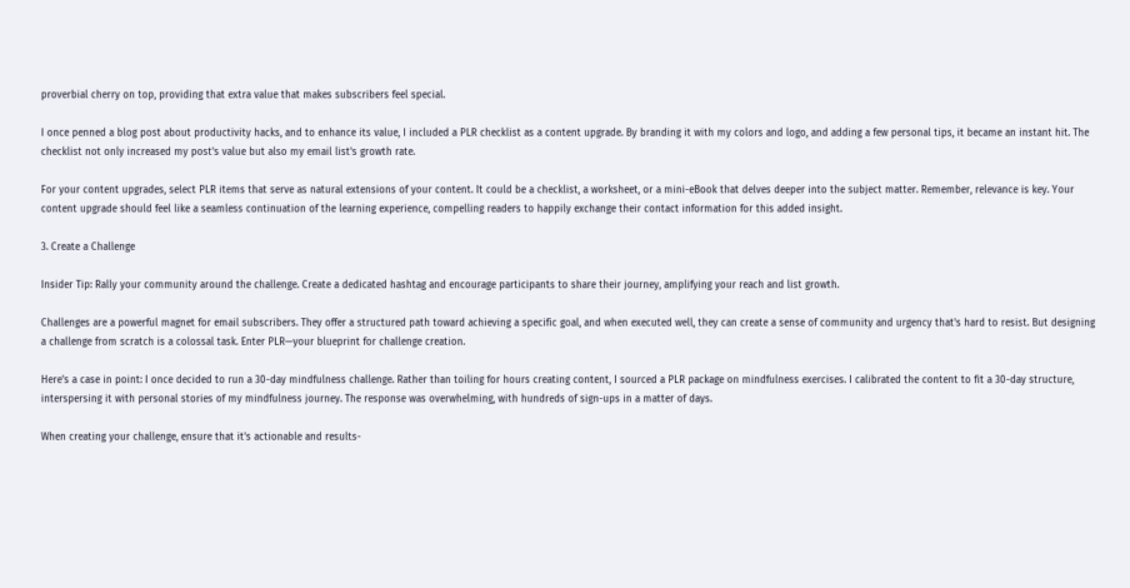proverbial cherry on top, providing that extra value that makes subscribers feel special.

I once penned a blog post about productivity hacks, and to enhance its value, I included a PLR checklist as a content upgrade. By branding it with my colors and logo, and adding a few personal tips, it became an instant hit. The checklist not only increased my post's value but also my email list's growth rate.

For your content upgrades, select PLR items that serve as natural extensions of your content. It could be a checklist, a worksheet, or a mini-eBook that delves deeper into the subject matter. Remember, relevance is key. Your content upgrade should feel like a seamless continuation of the learning experience, compelling readers to happily exchange their contact information for this added insight.

3. Create a Challenge

Insider Tip: Rally your community around the challenge. Create a dedicated hashtag and encourage participants to share their journey, amplifying your reach and list growth.

Challenges are a powerful magnet for email subscribers. They offer a structured path toward achieving a specific goal, and when executed well, they can create a sense of community and urgency that's hard to resist. But designing a challenge from scratch is a colossal task. Enter PLR—your blueprint for challenge creation.

Here's a case in point: I once decided to run a 30-day mindfulness challenge. Rather than toiling for hours creating content, I sourced a PLR package on mindfulness exercises. I calibrated the content to fit a 30-day structure, interspersing it with personal stories of my mindfulness journey. The response was overwhelming, with hundreds of sign-ups in a matter of days.

When creating your challenge, ensure that it's actionable and results-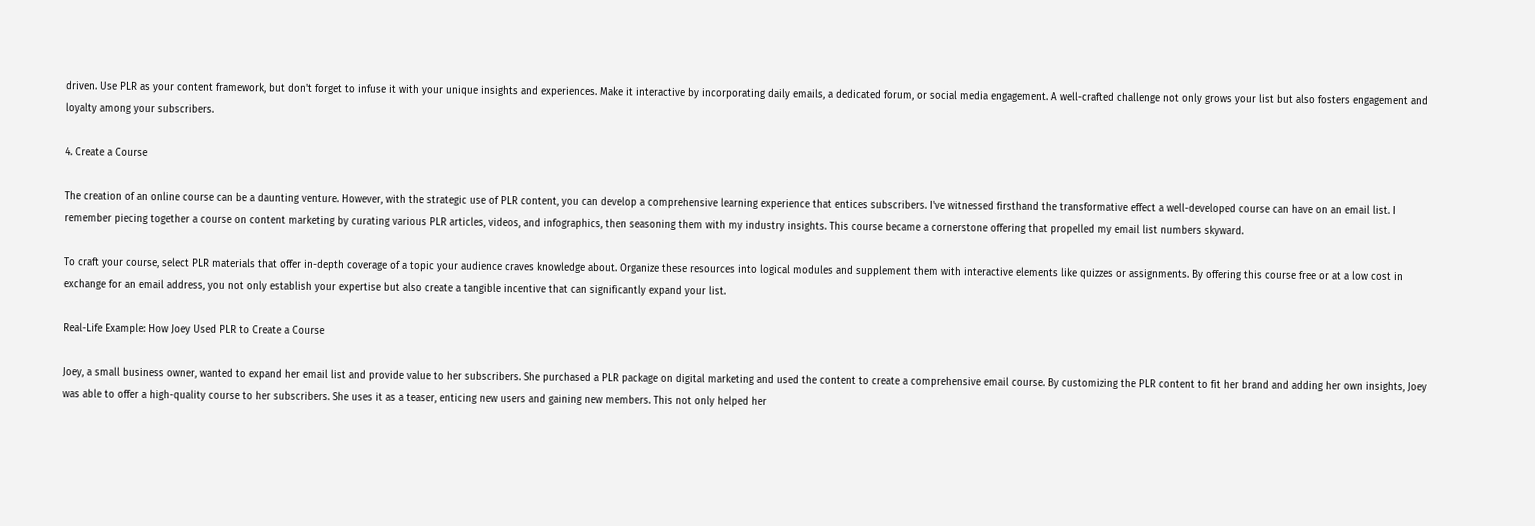driven. Use PLR as your content framework, but don't forget to infuse it with your unique insights and experiences. Make it interactive by incorporating daily emails, a dedicated forum, or social media engagement. A well-crafted challenge not only grows your list but also fosters engagement and loyalty among your subscribers.

4. Create a Course

The creation of an online course can be a daunting venture. However, with the strategic use of PLR content, you can develop a comprehensive learning experience that entices subscribers. I've witnessed firsthand the transformative effect a well-developed course can have on an email list. I remember piecing together a course on content marketing by curating various PLR articles, videos, and infographics, then seasoning them with my industry insights. This course became a cornerstone offering that propelled my email list numbers skyward.

To craft your course, select PLR materials that offer in-depth coverage of a topic your audience craves knowledge about. Organize these resources into logical modules and supplement them with interactive elements like quizzes or assignments. By offering this course free or at a low cost in exchange for an email address, you not only establish your expertise but also create a tangible incentive that can significantly expand your list.

Real-Life Example: How Joey Used PLR to Create a Course

Joey, a small business owner, wanted to expand her email list and provide value to her subscribers. She purchased a PLR package on digital marketing and used the content to create a comprehensive email course. By customizing the PLR content to fit her brand and adding her own insights, Joey was able to offer a high-quality course to her subscribers. She uses it as a teaser, enticing new users and gaining new members. This not only helped her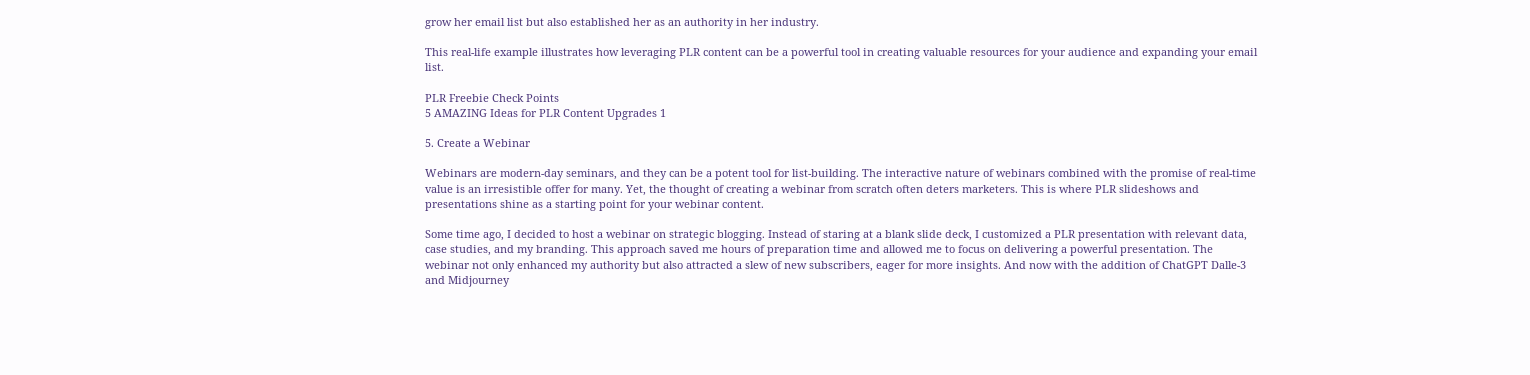grow her email list but also established her as an authority in her industry.

This real-life example illustrates how leveraging PLR content can be a powerful tool in creating valuable resources for your audience and expanding your email list.

PLR Freebie Check Points
5 AMAZING Ideas for PLR Content Upgrades 1

5. Create a Webinar

Webinars are modern-day seminars, and they can be a potent tool for list-building. The interactive nature of webinars combined with the promise of real-time value is an irresistible offer for many. Yet, the thought of creating a webinar from scratch often deters marketers. This is where PLR slideshows and presentations shine as a starting point for your webinar content.

Some time ago, I decided to host a webinar on strategic blogging. Instead of staring at a blank slide deck, I customized a PLR presentation with relevant data, case studies, and my branding. This approach saved me hours of preparation time and allowed me to focus on delivering a powerful presentation. The webinar not only enhanced my authority but also attracted a slew of new subscribers, eager for more insights. And now with the addition of ChatGPT Dalle-3 and Midjourney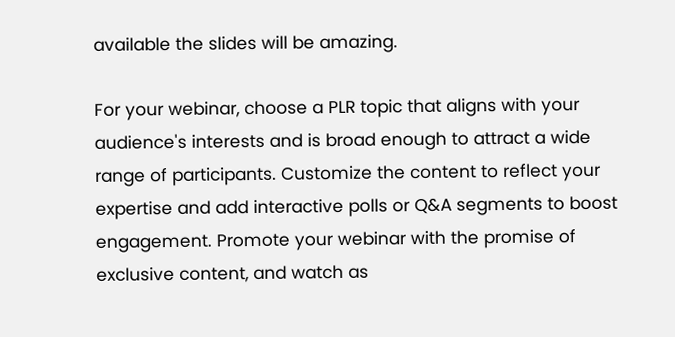available the slides will be amazing.

For your webinar, choose a PLR topic that aligns with your audience's interests and is broad enough to attract a wide range of participants. Customize the content to reflect your expertise and add interactive polls or Q&A segments to boost engagement. Promote your webinar with the promise of exclusive content, and watch as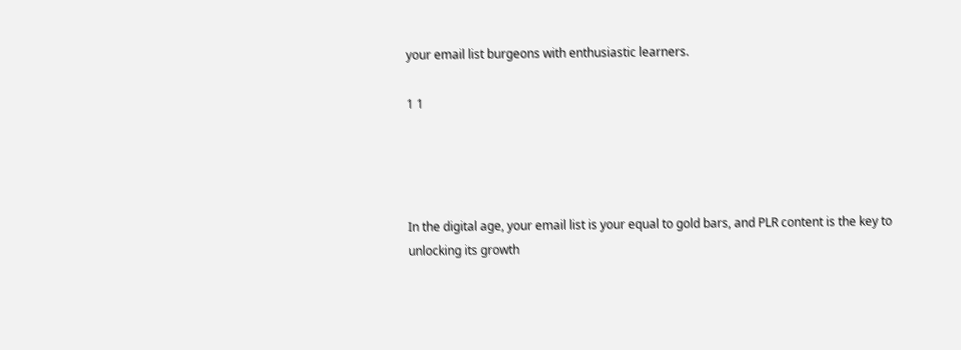your email list burgeons with enthusiastic learners.

1 1




In the digital age, your email list is your equal to gold bars, and PLR content is the key to unlocking its growth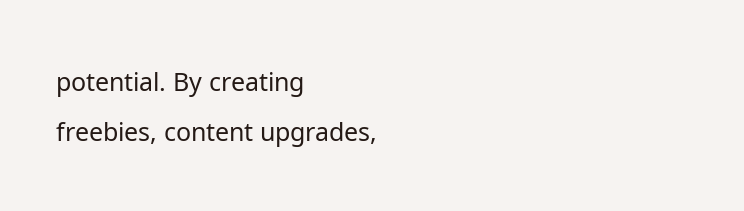potential. By creating freebies, content upgrades,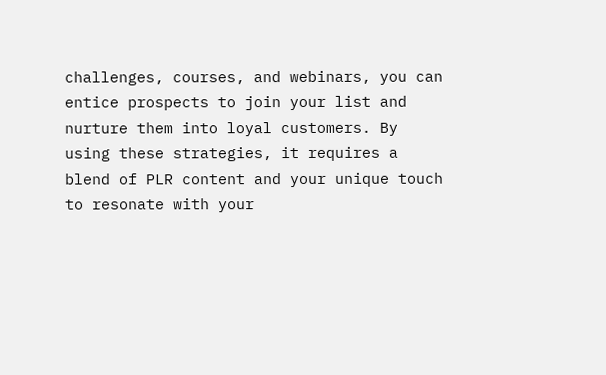challenges, courses, and webinars, you can entice prospects to join your list and nurture them into loyal customers. By using these strategies, it requires a blend of PLR content and your unique touch to resonate with your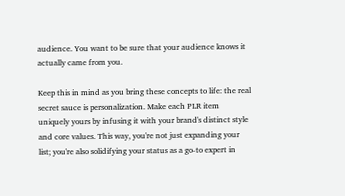audience. You want to be sure that your audience knows it actually came from you.

Keep this in mind as you bring these concepts to life: the real secret sauce is personalization. Make each PLR item uniquely yours by infusing it with your brand's distinct style and core values. This way, you're not just expanding your list; you're also solidifying your status as a go-to expert in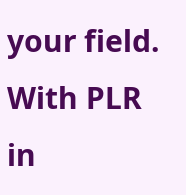your field. With PLR in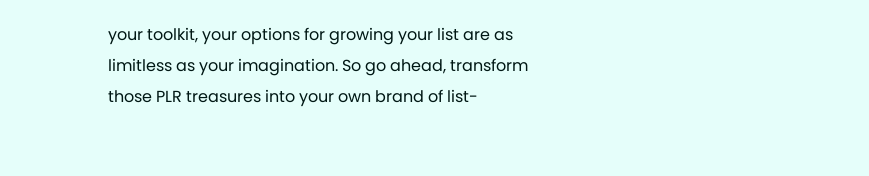your toolkit, your options for growing your list are as limitless as your imagination. So go ahead, transform those PLR treasures into your own brand of list-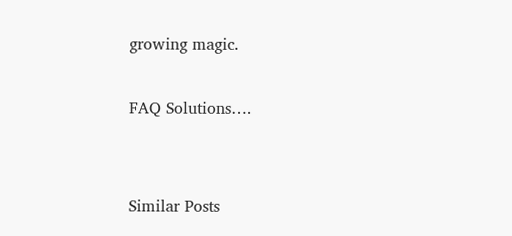growing magic.

FAQ Solutions….


Similar Posts